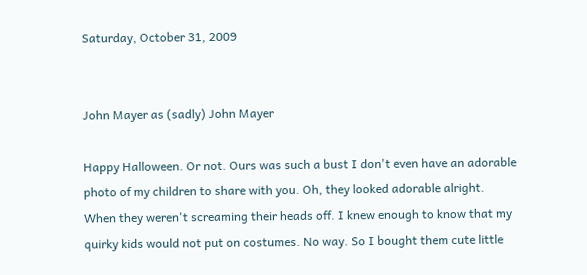Saturday, October 31, 2009


John Mayer as (sadly) John Mayer

Happy Halloween. Or not. Ours was such a bust I don't even have an adorable photo of my children to share with you. Oh, they looked adorable alright. When they weren't screaming their heads off. I knew enough to know that my quirky kids would not put on costumes. No way. So I bought them cute little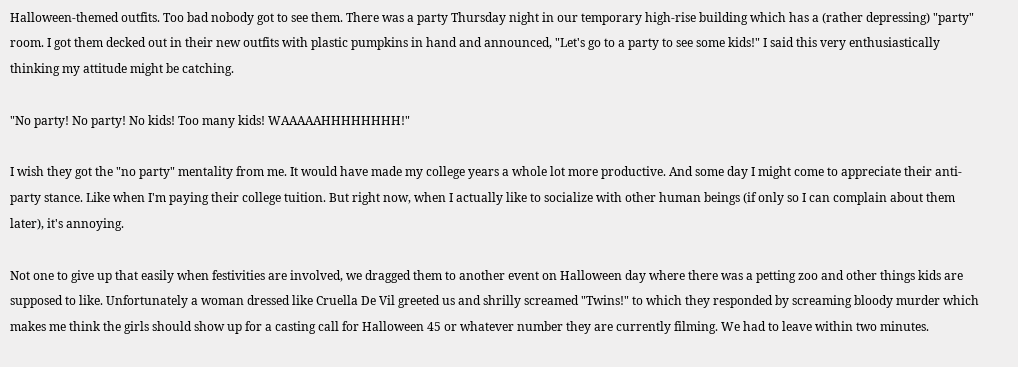Halloween-themed outfits. Too bad nobody got to see them. There was a party Thursday night in our temporary high-rise building which has a (rather depressing) "party" room. I got them decked out in their new outfits with plastic pumpkins in hand and announced, "Let's go to a party to see some kids!" I said this very enthusiastically thinking my attitude might be catching.

"No party! No party! No kids! Too many kids! WAAAAAHHHHHHHH!"

I wish they got the "no party" mentality from me. It would have made my college years a whole lot more productive. And some day I might come to appreciate their anti-party stance. Like when I'm paying their college tuition. But right now, when I actually like to socialize with other human beings (if only so I can complain about them later), it's annoying.

Not one to give up that easily when festivities are involved, we dragged them to another event on Halloween day where there was a petting zoo and other things kids are supposed to like. Unfortunately a woman dressed like Cruella De Vil greeted us and shrilly screamed "Twins!" to which they responded by screaming bloody murder which makes me think the girls should show up for a casting call for Halloween 45 or whatever number they are currently filming. We had to leave within two minutes.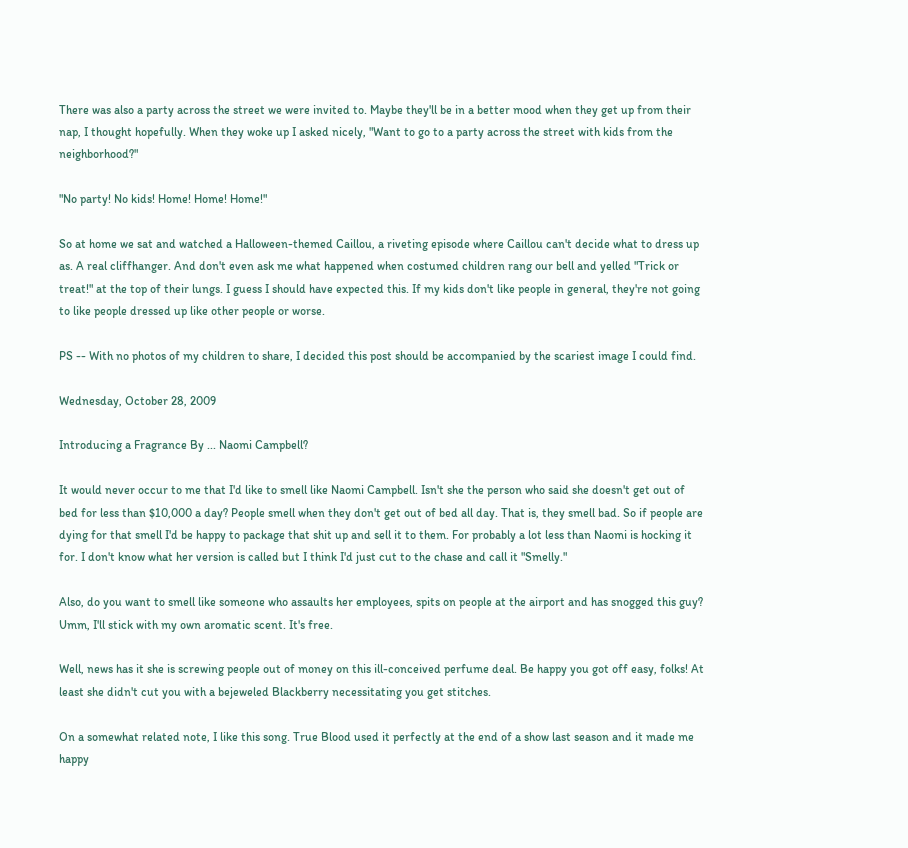There was also a party across the street we were invited to. Maybe they'll be in a better mood when they get up from their nap, I thought hopefully. When they woke up I asked nicely, "Want to go to a party across the street with kids from the neighborhood?"

"No party! No kids! Home! Home! Home!"

So at home we sat and watched a Halloween-themed Caillou, a riveting episode where Caillou can't decide what to dress up as. A real cliffhanger. And don't even ask me what happened when costumed children rang our bell and yelled "Trick or treat!" at the top of their lungs. I guess I should have expected this. If my kids don't like people in general, they're not going to like people dressed up like other people or worse.

PS -- With no photos of my children to share, I decided this post should be accompanied by the scariest image I could find.

Wednesday, October 28, 2009

Introducing a Fragrance By ... Naomi Campbell?

It would never occur to me that I'd like to smell like Naomi Campbell. Isn't she the person who said she doesn't get out of bed for less than $10,000 a day? People smell when they don't get out of bed all day. That is, they smell bad. So if people are dying for that smell I'd be happy to package that shit up and sell it to them. For probably a lot less than Naomi is hocking it for. I don't know what her version is called but I think I'd just cut to the chase and call it "Smelly."

Also, do you want to smell like someone who assaults her employees, spits on people at the airport and has snogged this guy? Umm, I'll stick with my own aromatic scent. It's free.

Well, news has it she is screwing people out of money on this ill-conceived perfume deal. Be happy you got off easy, folks! At least she didn't cut you with a bejeweled Blackberry necessitating you get stitches.

On a somewhat related note, I like this song. True Blood used it perfectly at the end of a show last season and it made me happy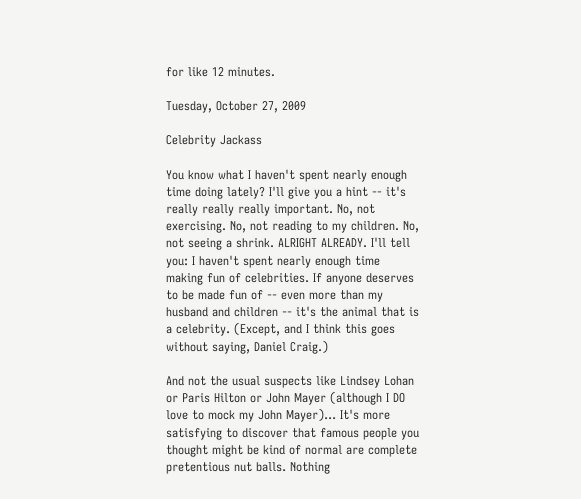for like 12 minutes.

Tuesday, October 27, 2009

Celebrity Jackass

You know what I haven't spent nearly enough time doing lately? I'll give you a hint -- it's really really really important. No, not exercising. No, not reading to my children. No, not seeing a shrink. ALRIGHT ALREADY. I'll tell you: I haven't spent nearly enough time making fun of celebrities. If anyone deserves to be made fun of -- even more than my husband and children -- it's the animal that is a celebrity. (Except, and I think this goes without saying, Daniel Craig.)

And not the usual suspects like Lindsey Lohan or Paris Hilton or John Mayer (although I DO love to mock my John Mayer)... It's more satisfying to discover that famous people you thought might be kind of normal are complete pretentious nut balls. Nothing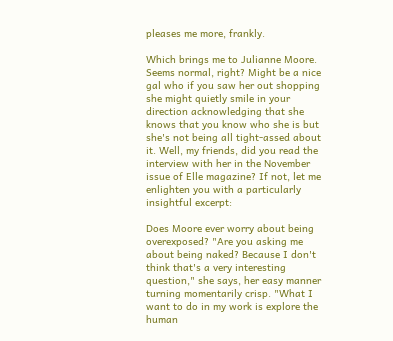pleases me more, frankly.

Which brings me to Julianne Moore. Seems normal, right? Might be a nice gal who if you saw her out shopping she might quietly smile in your direction acknowledging that she knows that you know who she is but she's not being all tight-assed about it. Well, my friends, did you read the interview with her in the November issue of Elle magazine? If not, let me enlighten you with a particularly insightful excerpt:

Does Moore ever worry about being overexposed? "Are you asking me about being naked? Because I don't think that's a very interesting question," she says, her easy manner turning momentarily crisp. "What I want to do in my work is explore the human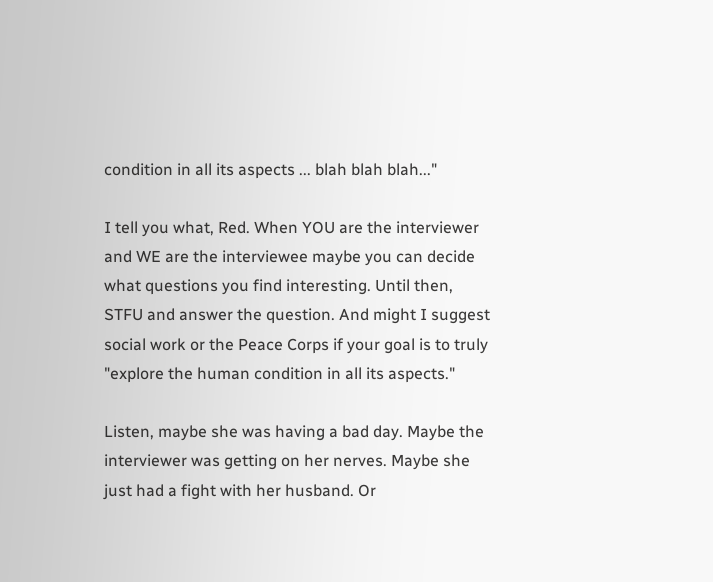condition in all its aspects ... blah blah blah..."

I tell you what, Red. When YOU are the interviewer and WE are the interviewee maybe you can decide what questions you find interesting. Until then, STFU and answer the question. And might I suggest social work or the Peace Corps if your goal is to truly "explore the human condition in all its aspects."

Listen, maybe she was having a bad day. Maybe the interviewer was getting on her nerves. Maybe she just had a fight with her husband. Or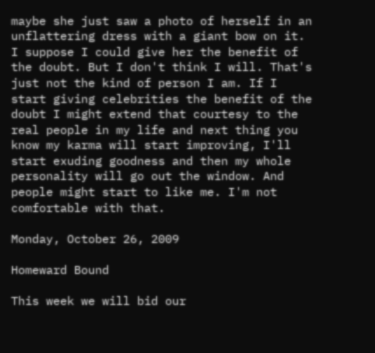maybe she just saw a photo of herself in an unflattering dress with a giant bow on it. I suppose I could give her the benefit of the doubt. But I don't think I will. That's just not the kind of person I am. If I start giving celebrities the benefit of the doubt I might extend that courtesy to the real people in my life and next thing you know my karma will start improving, I'll start exuding goodness and then my whole personality will go out the window. And people might start to like me. I'm not comfortable with that.

Monday, October 26, 2009

Homeward Bound

This week we will bid our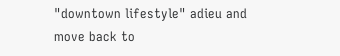"downtown lifestyle" adieu and move back to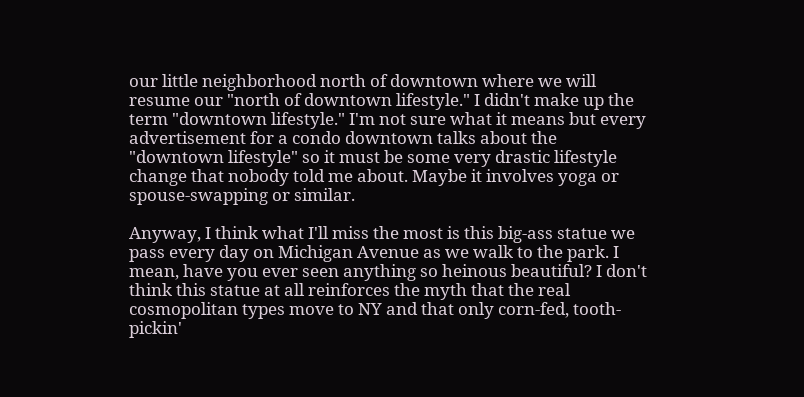our little neighborhood north of downtown where we will resume our "north of downtown lifestyle." I didn't make up the term "downtown lifestyle." I'm not sure what it means but every advertisement for a condo downtown talks about the "downtown lifestyle" so it must be some very drastic lifestyle change that nobody told me about. Maybe it involves yoga or spouse-swapping or similar.

Anyway, I think what I'll miss the most is this big-ass statue we pass every day on Michigan Avenue as we walk to the park. I mean, have you ever seen anything so heinous beautiful? I don't think this statue at all reinforces the myth that the real cosmopolitan types move to NY and that only corn-fed, tooth-pickin'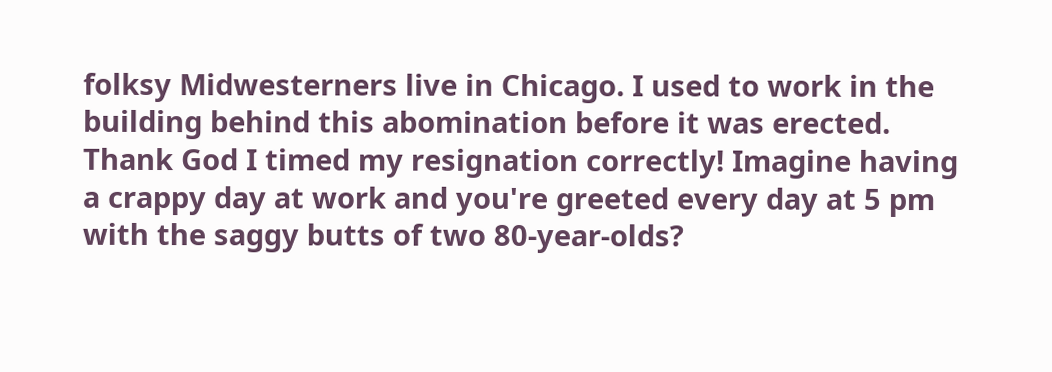folksy Midwesterners live in Chicago. I used to work in the building behind this abomination before it was erected. Thank God I timed my resignation correctly! Imagine having a crappy day at work and you're greeted every day at 5 pm with the saggy butts of two 80-year-olds?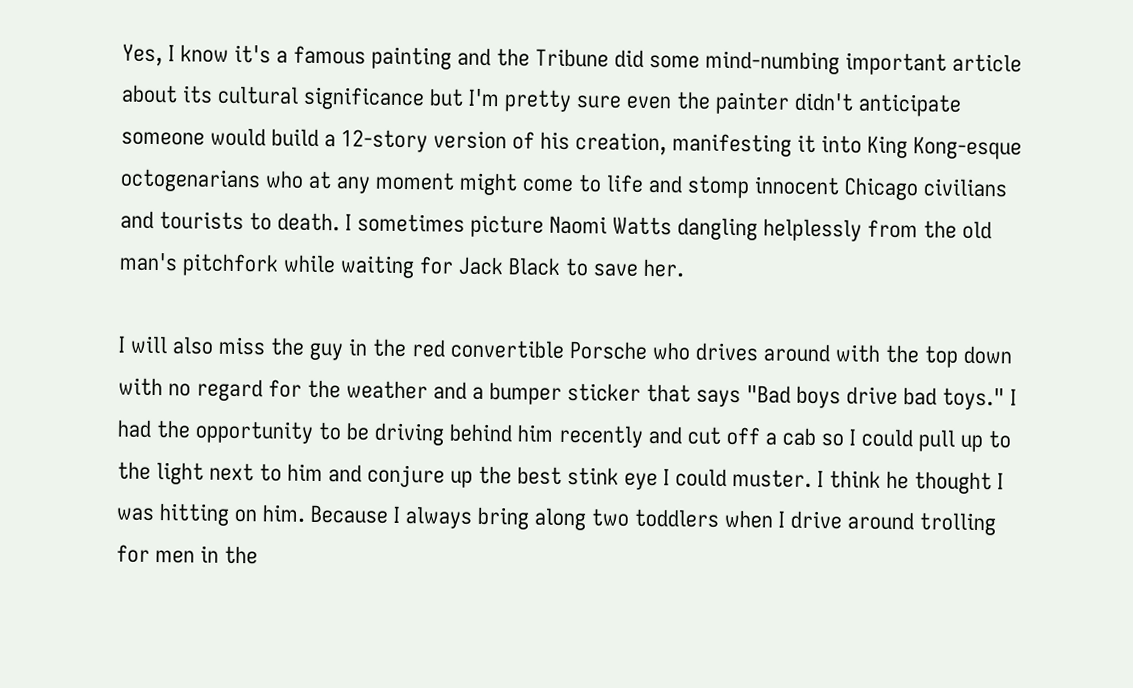Yes, I know it's a famous painting and the Tribune did some mind-numbing important article about its cultural significance but I'm pretty sure even the painter didn't anticipate someone would build a 12-story version of his creation, manifesting it into King Kong-esque octogenarians who at any moment might come to life and stomp innocent Chicago civilians and tourists to death. I sometimes picture Naomi Watts dangling helplessly from the old man's pitchfork while waiting for Jack Black to save her.

I will also miss the guy in the red convertible Porsche who drives around with the top down with no regard for the weather and a bumper sticker that says "Bad boys drive bad toys." I had the opportunity to be driving behind him recently and cut off a cab so I could pull up to the light next to him and conjure up the best stink eye I could muster. I think he thought I was hitting on him. Because I always bring along two toddlers when I drive around trolling for men in the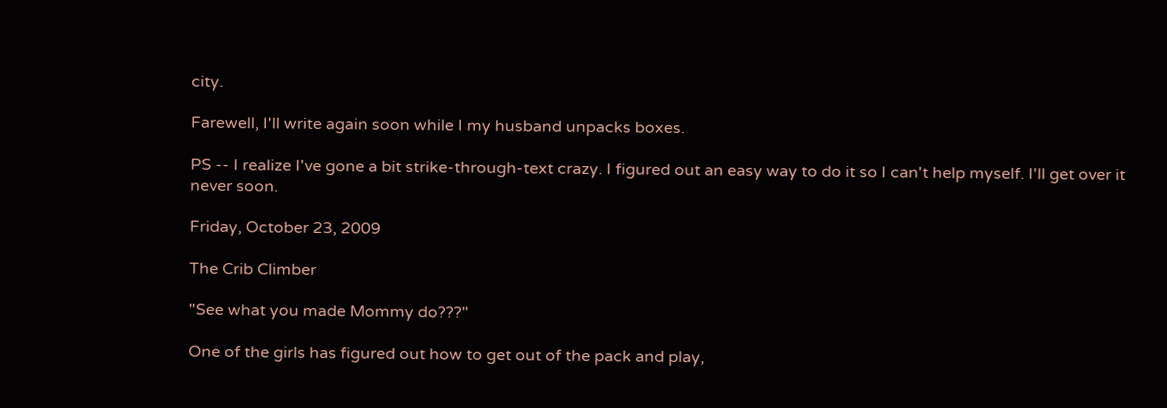city.

Farewell, I'll write again soon while I my husband unpacks boxes.

PS -- I realize I've gone a bit strike-through-text crazy. I figured out an easy way to do it so I can't help myself. I'll get over it never soon.

Friday, October 23, 2009

The Crib Climber

"See what you made Mommy do???"

One of the girls has figured out how to get out of the pack and play,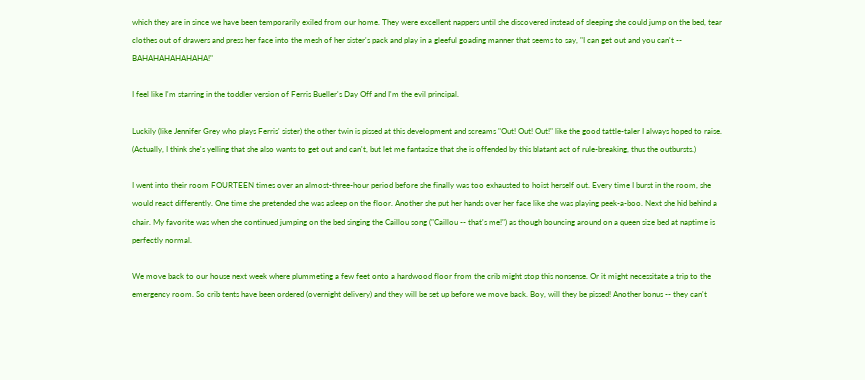which they are in since we have been temporarily exiled from our home. They were excellent nappers until she discovered instead of sleeping she could jump on the bed, tear clothes out of drawers and press her face into the mesh of her sister's pack and play in a gleeful goading manner that seems to say, "I can get out and you can't -- BAHAHAHAHAHAHA!"

I feel like I'm starring in the toddler version of Ferris Bueller's Day Off and I'm the evil principal.

Luckily (like Jennifer Grey who plays Ferris' sister) the other twin is pissed at this development and screams "Out! Out! Out!" like the good tattle-taler I always hoped to raise. (Actually, I think she's yelling that she also wants to get out and can't, but let me fantasize that she is offended by this blatant act of rule-breaking, thus the outbursts.)

I went into their room FOURTEEN times over an almost-three-hour period before she finally was too exhausted to hoist herself out. Every time I burst in the room, she would react differently. One time she pretended she was asleep on the floor. Another she put her hands over her face like she was playing peek-a-boo. Next she hid behind a chair. My favorite was when she continued jumping on the bed singing the Caillou song ("Caillou -- that's me!") as though bouncing around on a queen size bed at naptime is perfectly normal.

We move back to our house next week where plummeting a few feet onto a hardwood floor from the crib might stop this nonsense. Or it might necessitate a trip to the emergency room. So crib tents have been ordered (overnight delivery) and they will be set up before we move back. Boy, will they be pissed! Another bonus -- they can't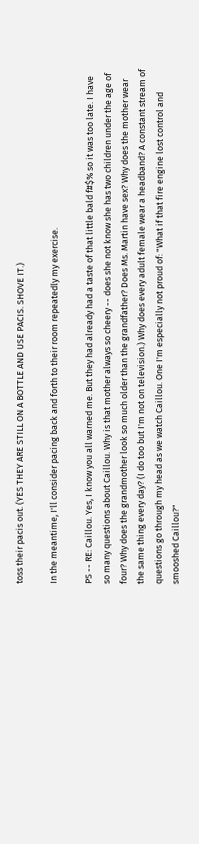toss their pacis out. (YES THEY ARE STILL ON A BOTTLE AND USE PACIS. SHOVE IT.)

In the meantime, I'll consider pacing back and forth to their room repeatedly my exercise.

PS -- RE: Caillou. Yes, I know you all warned me. But they had already had a taste of that little bald f#$% so it was too late. I have so many questions about Caillou. Why is that mother always so cheery -- does she not know she has two children under the age of four? Why does the grandmother look so much older than the grandfather? Does Ms. Martin have sex? Why does the mother wear the same thing every day? (I do too but I'm not on television.) Why does every adult female wear a headband? A constant stream of questions go through my head as we watch Caillou. One I'm especially not proud of: "What if that fire engine lost control and smooshed Caillou?"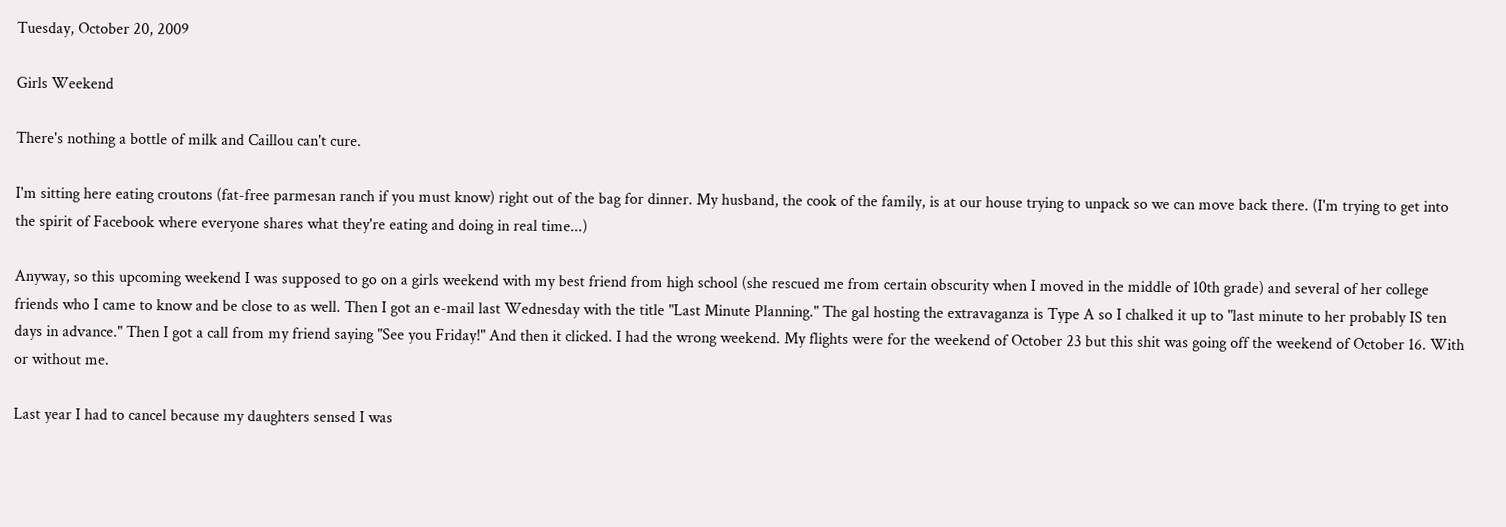Tuesday, October 20, 2009

Girls Weekend

There's nothing a bottle of milk and Caillou can't cure.

I'm sitting here eating croutons (fat-free parmesan ranch if you must know) right out of the bag for dinner. My husband, the cook of the family, is at our house trying to unpack so we can move back there. (I'm trying to get into the spirit of Facebook where everyone shares what they're eating and doing in real time...)

Anyway, so this upcoming weekend I was supposed to go on a girls weekend with my best friend from high school (she rescued me from certain obscurity when I moved in the middle of 10th grade) and several of her college friends who I came to know and be close to as well. Then I got an e-mail last Wednesday with the title "Last Minute Planning." The gal hosting the extravaganza is Type A so I chalked it up to "last minute to her probably IS ten days in advance." Then I got a call from my friend saying "See you Friday!" And then it clicked. I had the wrong weekend. My flights were for the weekend of October 23 but this shit was going off the weekend of October 16. With or without me.

Last year I had to cancel because my daughters sensed I was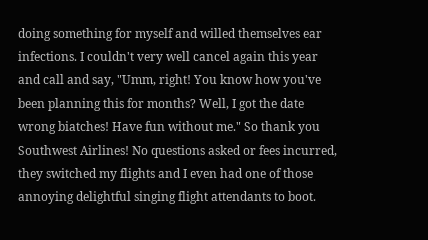doing something for myself and willed themselves ear infections. I couldn't very well cancel again this year and call and say, "Umm, right! You know how you've been planning this for months? Well, I got the date wrong biatches! Have fun without me." So thank you Southwest Airlines! No questions asked or fees incurred, they switched my flights and I even had one of those annoying delightful singing flight attendants to boot.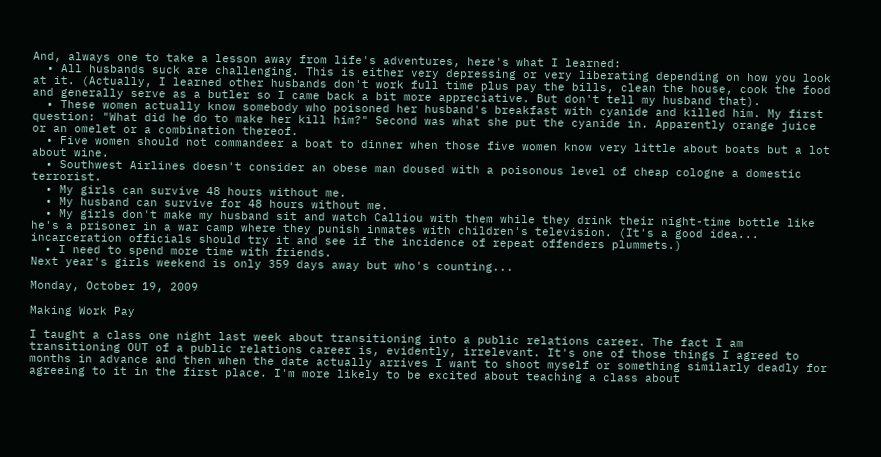And, always one to take a lesson away from life's adventures, here's what I learned:
  • All husbands suck are challenging. This is either very depressing or very liberating depending on how you look at it. (Actually, I learned other husbands don't work full time plus pay the bills, clean the house, cook the food and generally serve as a butler so I came back a bit more appreciative. But don't tell my husband that).
  • These women actually know somebody who poisoned her husband's breakfast with cyanide and killed him. My first question: "What did he do to make her kill him?" Second was what she put the cyanide in. Apparently orange juice or an omelet or a combination thereof.
  • Five women should not commandeer a boat to dinner when those five women know very little about boats but a lot about wine.
  • Southwest Airlines doesn't consider an obese man doused with a poisonous level of cheap cologne a domestic terrorist.
  • My girls can survive 48 hours without me.
  • My husband can survive for 48 hours without me.
  • My girls don't make my husband sit and watch Calliou with them while they drink their night-time bottle like he's a prisoner in a war camp where they punish inmates with children's television. (It's a good idea... incarceration officials should try it and see if the incidence of repeat offenders plummets.)
  • I need to spend more time with friends.
Next year's girls weekend is only 359 days away but who's counting...

Monday, October 19, 2009

Making Work Pay

I taught a class one night last week about transitioning into a public relations career. The fact I am transitioning OUT of a public relations career is, evidently, irrelevant. It's one of those things I agreed to months in advance and then when the date actually arrives I want to shoot myself or something similarly deadly for agreeing to it in the first place. I'm more likely to be excited about teaching a class about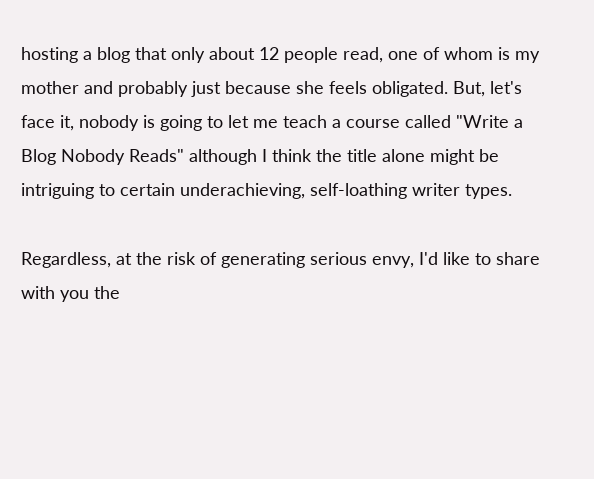hosting a blog that only about 12 people read, one of whom is my mother and probably just because she feels obligated. But, let's face it, nobody is going to let me teach a course called "Write a Blog Nobody Reads" although I think the title alone might be intriguing to certain underachieving, self-loathing writer types.

Regardless, at the risk of generating serious envy, I'd like to share with you the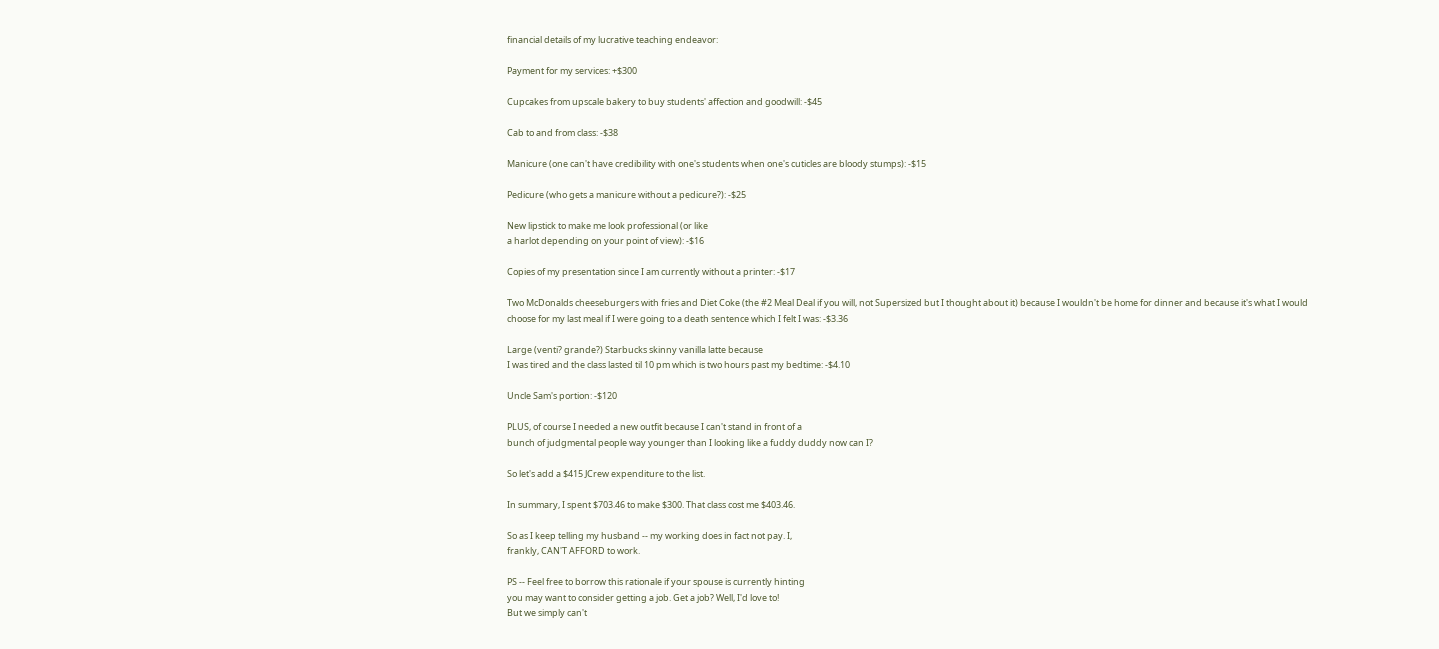financial details of my lucrative teaching endeavor:

Payment for my services: +$300

Cupcakes from upscale bakery to buy students' affection and goodwill: -$45

Cab to and from class: -$38

Manicure (one can't have credibility with one's students when one's cuticles are bloody stumps): -$15

Pedicure (who gets a manicure without a pedicure?): -$25

New lipstick to make me look professional (or like
a harlot depending on your point of view): -$16

Copies of my presentation since I am currently without a printer: -$17

Two McDonalds cheeseburgers with fries and Diet Coke (the #2 Meal Deal if you will, not Supersized but I thought about it) because I wouldn't be home for dinner and because it's what I would choose for my last meal if I were going to a death sentence which I felt I was: -$3.36

Large (venti? grande?) Starbucks skinny vanilla latte because
I was tired and the class lasted til 10 pm which is two hours past my bedtime: -$4.10

Uncle Sam's portion: -$120

PLUS, of course I needed a new outfit because I can't stand in front of a
bunch of judgmental people way younger than I looking like a fuddy duddy now can I?

So let's add a $415 JCrew expenditure to the list.

In summary, I spent $703.46 to make $300. That class cost me $403.46.

So as I keep telling my husband -- my working does in fact not pay. I,
frankly, CAN'T AFFORD to work.

PS -- Feel free to borrow this rationale if your spouse is currently hinting
you may want to consider getting a job. Get a job? Well, I'd love to!
But we simply can't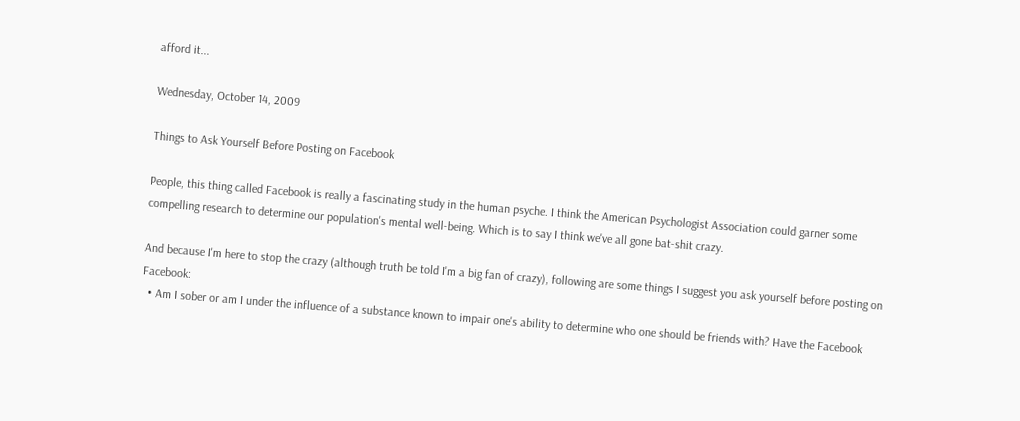afford it...

Wednesday, October 14, 2009

Things to Ask Yourself Before Posting on Facebook

People, this thing called Facebook is really a fascinating study in the human psyche. I think the American Psychologist Association could garner some compelling research to determine our population's mental well-being. Which is to say I think we've all gone bat-shit crazy.

And because I'm here to stop the crazy (although truth be told I'm a big fan of crazy), following are some things I suggest you ask yourself before posting on Facebook:
  • Am I sober or am I under the influence of a substance known to impair one's ability to determine who one should be friends with? Have the Facebook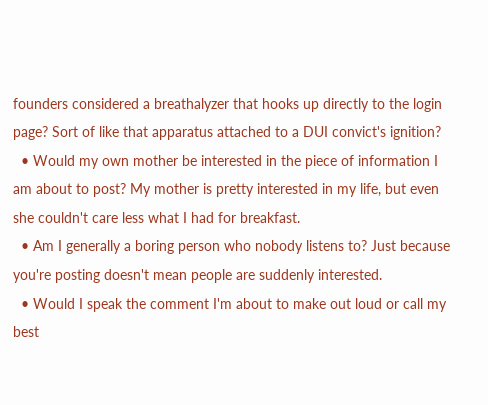founders considered a breathalyzer that hooks up directly to the login page? Sort of like that apparatus attached to a DUI convict's ignition?
  • Would my own mother be interested in the piece of information I am about to post? My mother is pretty interested in my life, but even she couldn't care less what I had for breakfast.
  • Am I generally a boring person who nobody listens to? Just because you're posting doesn't mean people are suddenly interested.
  • Would I speak the comment I'm about to make out loud or call my best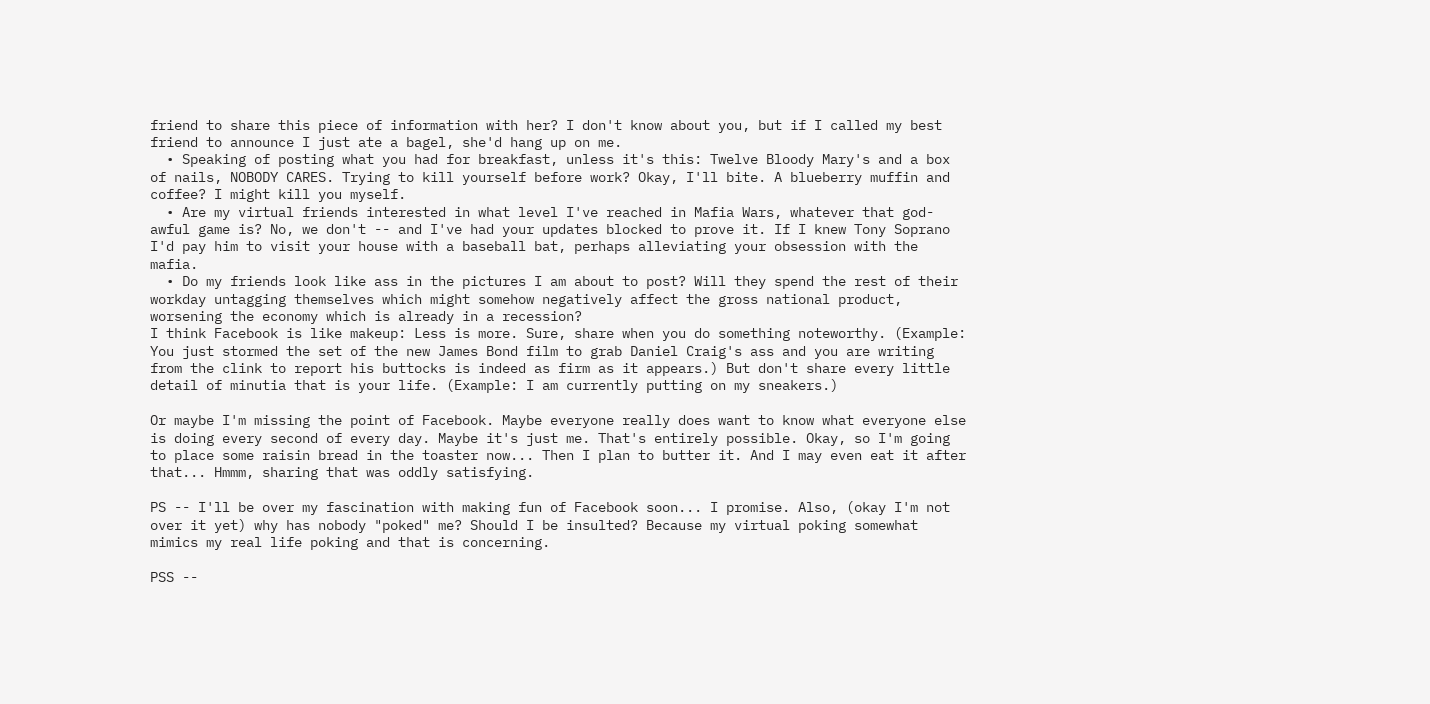friend to share this piece of information with her? I don't know about you, but if I called my best friend to announce I just ate a bagel, she'd hang up on me.
  • Speaking of posting what you had for breakfast, unless it's this: Twelve Bloody Mary's and a box of nails, NOBODY CARES. Trying to kill yourself before work? Okay, I'll bite. A blueberry muffin and coffee? I might kill you myself.
  • Are my virtual friends interested in what level I've reached in Mafia Wars, whatever that god-awful game is? No, we don't -- and I've had your updates blocked to prove it. If I knew Tony Soprano I'd pay him to visit your house with a baseball bat, perhaps alleviating your obsession with the mafia.
  • Do my friends look like ass in the pictures I am about to post? Will they spend the rest of their workday untagging themselves which might somehow negatively affect the gross national product, worsening the economy which is already in a recession?
I think Facebook is like makeup: Less is more. Sure, share when you do something noteworthy. (Example: You just stormed the set of the new James Bond film to grab Daniel Craig's ass and you are writing from the clink to report his buttocks is indeed as firm as it appears.) But don't share every little detail of minutia that is your life. (Example: I am currently putting on my sneakers.)

Or maybe I'm missing the point of Facebook. Maybe everyone really does want to know what everyone else is doing every second of every day. Maybe it's just me. That's entirely possible. Okay, so I'm going to place some raisin bread in the toaster now... Then I plan to butter it. And I may even eat it after that... Hmmm, sharing that was oddly satisfying.

PS -- I'll be over my fascination with making fun of Facebook soon... I promise. Also, (okay I'm not over it yet) why has nobody "poked" me? Should I be insulted? Because my virtual poking somewhat mimics my real life poking and that is concerning.

PSS --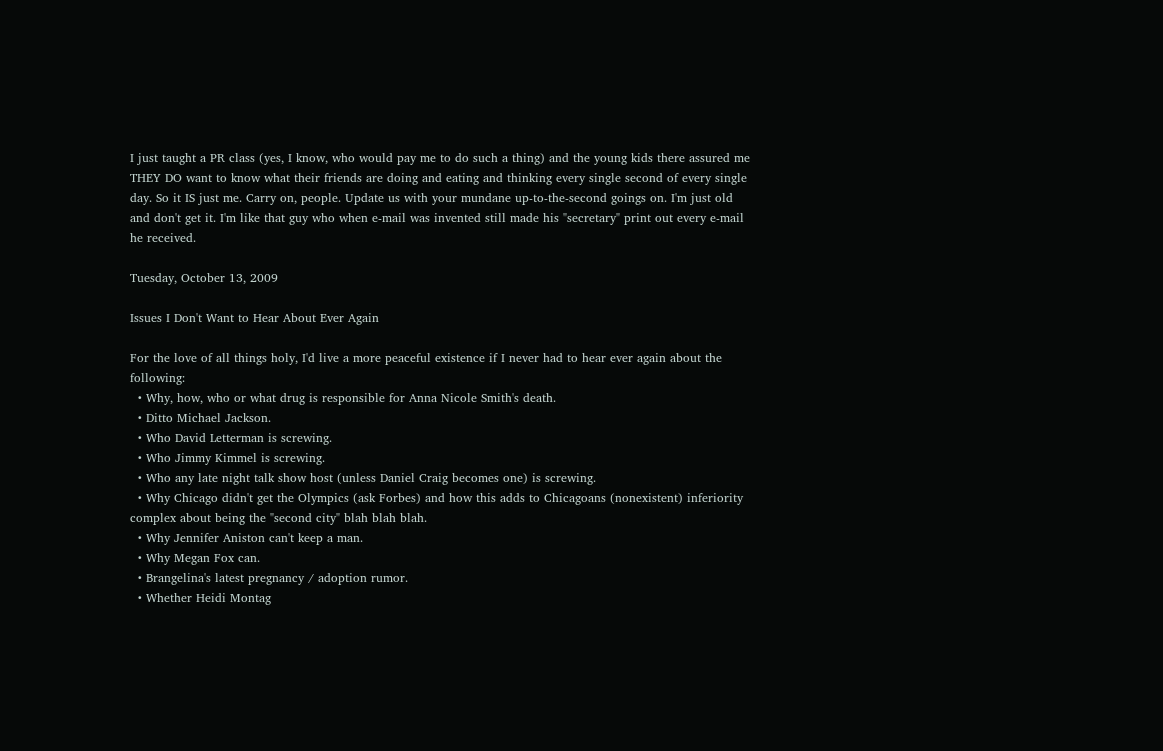I just taught a PR class (yes, I know, who would pay me to do such a thing) and the young kids there assured me THEY DO want to know what their friends are doing and eating and thinking every single second of every single day. So it IS just me. Carry on, people. Update us with your mundane up-to-the-second goings on. I'm just old and don't get it. I'm like that guy who when e-mail was invented still made his "secretary" print out every e-mail he received.

Tuesday, October 13, 2009

Issues I Don't Want to Hear About Ever Again

For the love of all things holy, I'd live a more peaceful existence if I never had to hear ever again about the following:
  • Why, how, who or what drug is responsible for Anna Nicole Smith's death.
  • Ditto Michael Jackson.
  • Who David Letterman is screwing.
  • Who Jimmy Kimmel is screwing.
  • Who any late night talk show host (unless Daniel Craig becomes one) is screwing.
  • Why Chicago didn't get the Olympics (ask Forbes) and how this adds to Chicagoans (nonexistent) inferiority complex about being the "second city" blah blah blah.
  • Why Jennifer Aniston can't keep a man.
  • Why Megan Fox can.
  • Brangelina's latest pregnancy / adoption rumor.
  • Whether Heidi Montag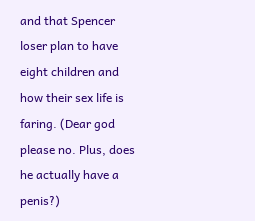and that Spencer loser plan to have eight children and how their sex life is faring. (Dear god please no. Plus, does he actually have a penis?)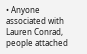• Anyone associated with Lauren Conrad, people attached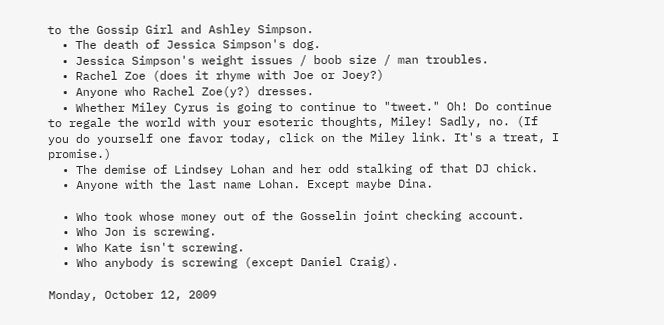to the Gossip Girl and Ashley Simpson.
  • The death of Jessica Simpson's dog.
  • Jessica Simpson's weight issues / boob size / man troubles.
  • Rachel Zoe (does it rhyme with Joe or Joey?)
  • Anyone who Rachel Zoe(y?) dresses.
  • Whether Miley Cyrus is going to continue to "tweet." Oh! Do continue to regale the world with your esoteric thoughts, Miley! Sadly, no. (If you do yourself one favor today, click on the Miley link. It's a treat, I promise.)
  • The demise of Lindsey Lohan and her odd stalking of that DJ chick.
  • Anyone with the last name Lohan. Except maybe Dina.

  • Who took whose money out of the Gosselin joint checking account.
  • Who Jon is screwing.
  • Who Kate isn't screwing.
  • Who anybody is screwing (except Daniel Craig).

Monday, October 12, 2009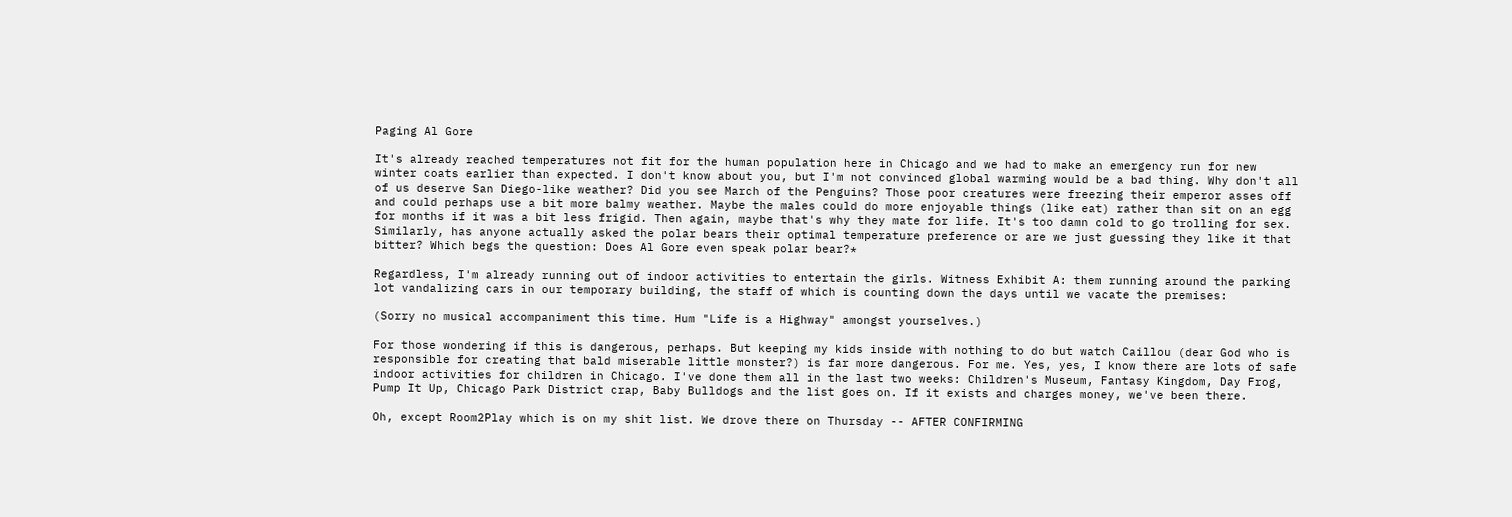Paging Al Gore

It's already reached temperatures not fit for the human population here in Chicago and we had to make an emergency run for new winter coats earlier than expected. I don't know about you, but I'm not convinced global warming would be a bad thing. Why don't all of us deserve San Diego-like weather? Did you see March of the Penguins? Those poor creatures were freezing their emperor asses off and could perhaps use a bit more balmy weather. Maybe the males could do more enjoyable things (like eat) rather than sit on an egg for months if it was a bit less frigid. Then again, maybe that's why they mate for life. It's too damn cold to go trolling for sex. Similarly, has anyone actually asked the polar bears their optimal temperature preference or are we just guessing they like it that bitter? Which begs the question: Does Al Gore even speak polar bear?*

Regardless, I'm already running out of indoor activities to entertain the girls. Witness Exhibit A: them running around the parking lot vandalizing cars in our temporary building, the staff of which is counting down the days until we vacate the premises:

(Sorry no musical accompaniment this time. Hum "Life is a Highway" amongst yourselves.)

For those wondering if this is dangerous, perhaps. But keeping my kids inside with nothing to do but watch Caillou (dear God who is responsible for creating that bald miserable little monster?) is far more dangerous. For me. Yes, yes, I know there are lots of safe indoor activities for children in Chicago. I've done them all in the last two weeks: Children's Museum, Fantasy Kingdom, Day Frog, Pump It Up, Chicago Park District crap, Baby Bulldogs and the list goes on. If it exists and charges money, we've been there.

Oh, except Room2Play which is on my shit list. We drove there on Thursday -- AFTER CONFIRMING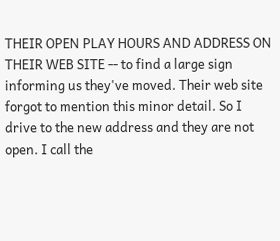THEIR OPEN PLAY HOURS AND ADDRESS ON THEIR WEB SITE -- to find a large sign informing us they've moved. Their web site forgot to mention this minor detail. So I drive to the new address and they are not open. I call the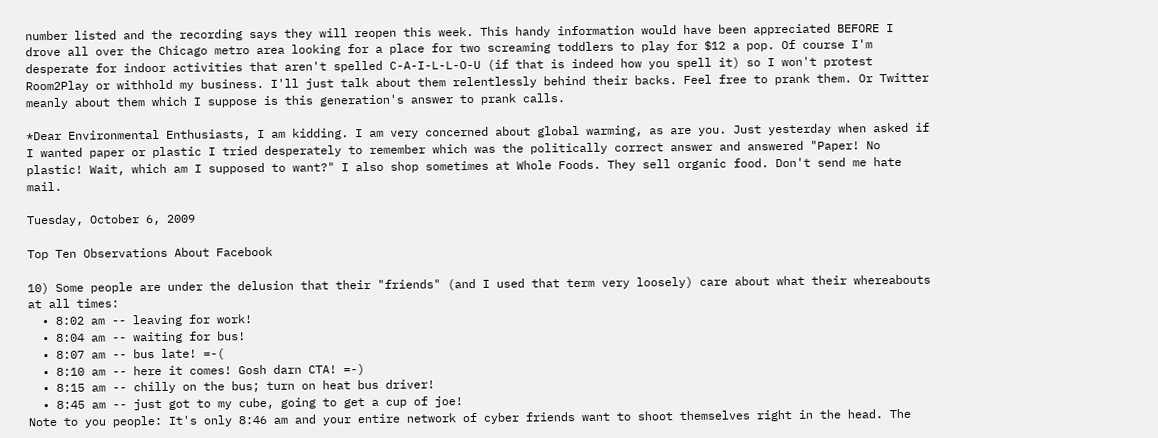number listed and the recording says they will reopen this week. This handy information would have been appreciated BEFORE I drove all over the Chicago metro area looking for a place for two screaming toddlers to play for $12 a pop. Of course I'm desperate for indoor activities that aren't spelled C-A-I-L-L-O-U (if that is indeed how you spell it) so I won't protest Room2Play or withhold my business. I'll just talk about them relentlessly behind their backs. Feel free to prank them. Or Twitter meanly about them which I suppose is this generation's answer to prank calls.

*Dear Environmental Enthusiasts, I am kidding. I am very concerned about global warming, as are you. Just yesterday when asked if I wanted paper or plastic I tried desperately to remember which was the politically correct answer and answered "Paper! No plastic! Wait, which am I supposed to want?" I also shop sometimes at Whole Foods. They sell organic food. Don't send me hate mail.

Tuesday, October 6, 2009

Top Ten Observations About Facebook

10) Some people are under the delusion that their "friends" (and I used that term very loosely) care about what their whereabouts at all times:
  • 8:02 am -- leaving for work!
  • 8:04 am -- waiting for bus!
  • 8:07 am -- bus late! =-(
  • 8:10 am -- here it comes! Gosh darn CTA! =-)
  • 8:15 am -- chilly on the bus; turn on heat bus driver!
  • 8:45 am -- just got to my cube, going to get a cup of joe!
Note to you people: It's only 8:46 am and your entire network of cyber friends want to shoot themselves right in the head. The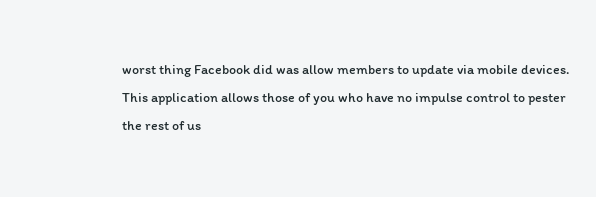worst thing Facebook did was allow members to update via mobile devices. This application allows those of you who have no impulse control to pester the rest of us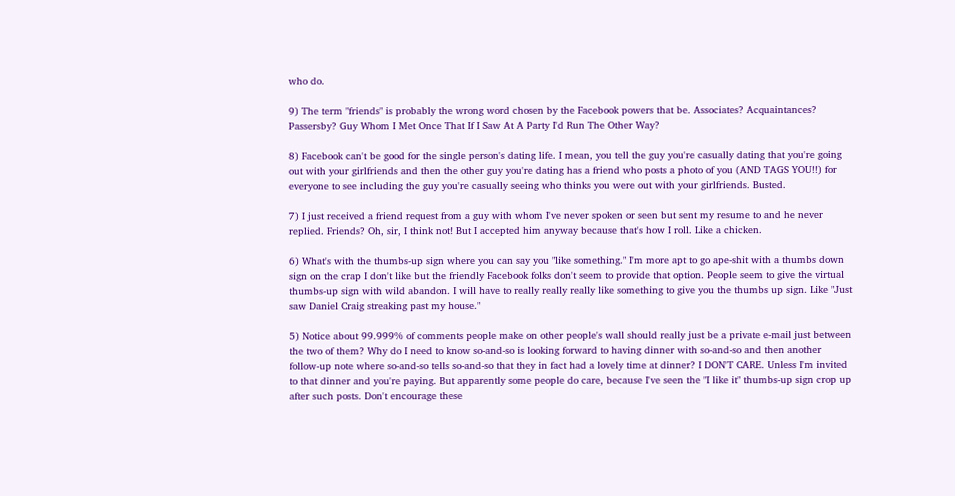who do.

9) The term "friends" is probably the wrong word chosen by the Facebook powers that be. Associates? Acquaintances? Passersby? Guy Whom I Met Once That If I Saw At A Party I'd Run The Other Way?

8) Facebook can't be good for the single person's dating life. I mean, you tell the guy you're casually dating that you're going out with your girlfriends and then the other guy you're dating has a friend who posts a photo of you (AND TAGS YOU!!) for everyone to see including the guy you're casually seeing who thinks you were out with your girlfriends. Busted.

7) I just received a friend request from a guy with whom I've never spoken or seen but sent my resume to and he never replied. Friends? Oh, sir, I think not! But I accepted him anyway because that's how I roll. Like a chicken.

6) What's with the thumbs-up sign where you can say you "like something." I'm more apt to go ape-shit with a thumbs down sign on the crap I don't like but the friendly Facebook folks don't seem to provide that option. People seem to give the virtual thumbs-up sign with wild abandon. I will have to really really really like something to give you the thumbs up sign. Like "Just saw Daniel Craig streaking past my house."

5) Notice about 99.999% of comments people make on other people's wall should really just be a private e-mail just between the two of them? Why do I need to know so-and-so is looking forward to having dinner with so-and-so and then another follow-up note where so-and-so tells so-and-so that they in fact had a lovely time at dinner? I DON'T CARE. Unless I'm invited to that dinner and you're paying. But apparently some people do care, because I've seen the "I like it" thumbs-up sign crop up after such posts. Don't encourage these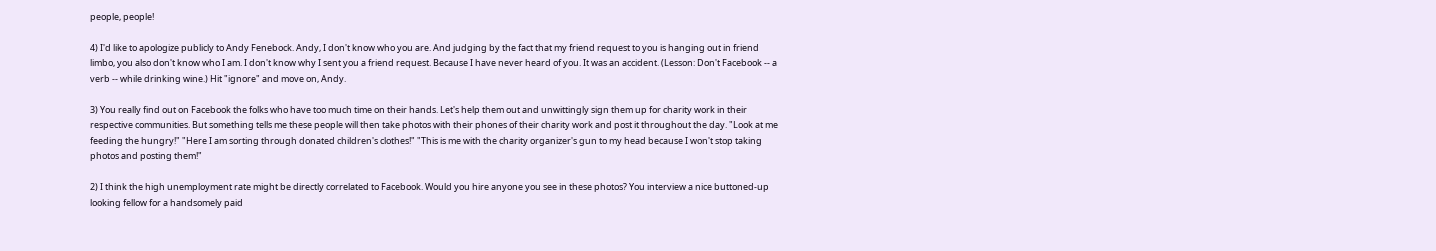people, people!

4) I'd like to apologize publicly to Andy Fenebock. Andy, I don't know who you are. And judging by the fact that my friend request to you is hanging out in friend limbo, you also don't know who I am. I don't know why I sent you a friend request. Because I have never heard of you. It was an accident. (Lesson: Don't Facebook -- a verb -- while drinking wine.) Hit "ignore" and move on, Andy.

3) You really find out on Facebook the folks who have too much time on their hands. Let's help them out and unwittingly sign them up for charity work in their respective communities. But something tells me these people will then take photos with their phones of their charity work and post it throughout the day. "Look at me feeding the hungry!" "Here I am sorting through donated children's clothes!" "This is me with the charity organizer's gun to my head because I won't stop taking photos and posting them!"

2) I think the high unemployment rate might be directly correlated to Facebook. Would you hire anyone you see in these photos? You interview a nice buttoned-up looking fellow for a handsomely paid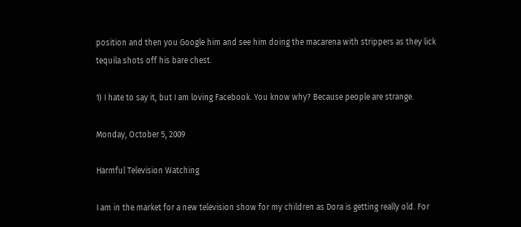position and then you Google him and see him doing the macarena with strippers as they lick tequila shots off his bare chest.

1) I hate to say it, but I am loving Facebook. You know why? Because people are strange.

Monday, October 5, 2009

Harmful Television Watching

I am in the market for a new television show for my children as Dora is getting really old. For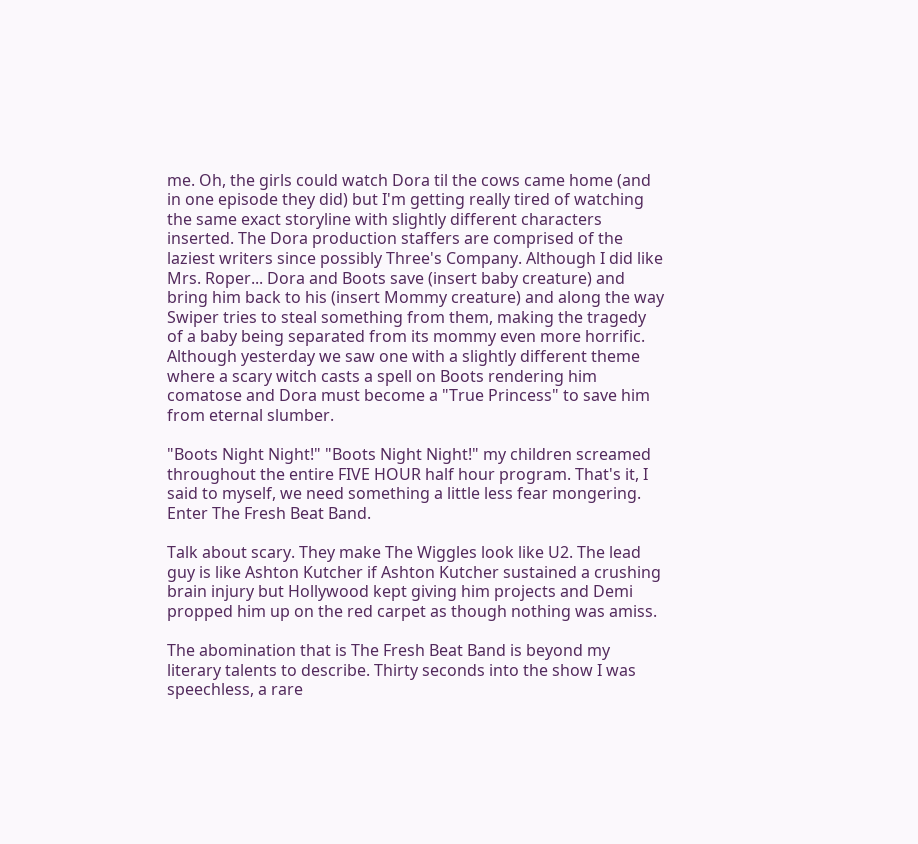me. Oh, the girls could watch Dora til the cows came home (and in one episode they did) but I'm getting really tired of watching the same exact storyline with slightly different characters inserted. The Dora production staffers are comprised of the laziest writers since possibly Three's Company. Although I did like Mrs. Roper... Dora and Boots save (insert baby creature) and bring him back to his (insert Mommy creature) and along the way Swiper tries to steal something from them, making the tragedy of a baby being separated from its mommy even more horrific. Although yesterday we saw one with a slightly different theme where a scary witch casts a spell on Boots rendering him comatose and Dora must become a "True Princess" to save him from eternal slumber.

"Boots Night Night!" "Boots Night Night!" my children screamed throughout the entire FIVE HOUR half hour program. That's it, I said to myself, we need something a little less fear mongering. Enter The Fresh Beat Band.

Talk about scary. They make The Wiggles look like U2. The lead guy is like Ashton Kutcher if Ashton Kutcher sustained a crushing brain injury but Hollywood kept giving him projects and Demi propped him up on the red carpet as though nothing was amiss.

The abomination that is The Fresh Beat Band is beyond my literary talents to describe. Thirty seconds into the show I was speechless, a rare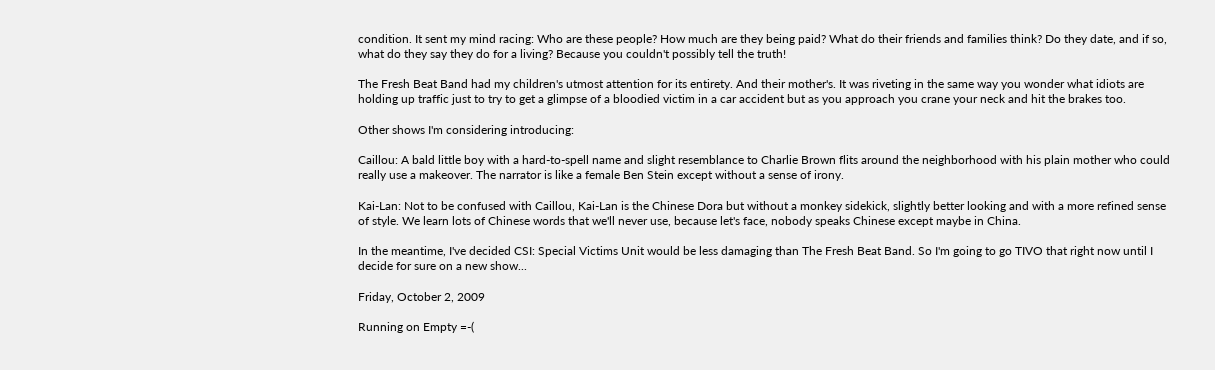condition. It sent my mind racing: Who are these people? How much are they being paid? What do their friends and families think? Do they date, and if so, what do they say they do for a living? Because you couldn't possibly tell the truth!

The Fresh Beat Band had my children's utmost attention for its entirety. And their mother's. It was riveting in the same way you wonder what idiots are holding up traffic just to try to get a glimpse of a bloodied victim in a car accident but as you approach you crane your neck and hit the brakes too.

Other shows I'm considering introducing:

Caillou: A bald little boy with a hard-to-spell name and slight resemblance to Charlie Brown flits around the neighborhood with his plain mother who could really use a makeover. The narrator is like a female Ben Stein except without a sense of irony.

Kai-Lan: Not to be confused with Caillou, Kai-Lan is the Chinese Dora but without a monkey sidekick, slightly better looking and with a more refined sense of style. We learn lots of Chinese words that we'll never use, because let's face, nobody speaks Chinese except maybe in China.

In the meantime, I've decided CSI: Special Victims Unit would be less damaging than The Fresh Beat Band. So I'm going to go TIVO that right now until I decide for sure on a new show...

Friday, October 2, 2009

Running on Empty =-(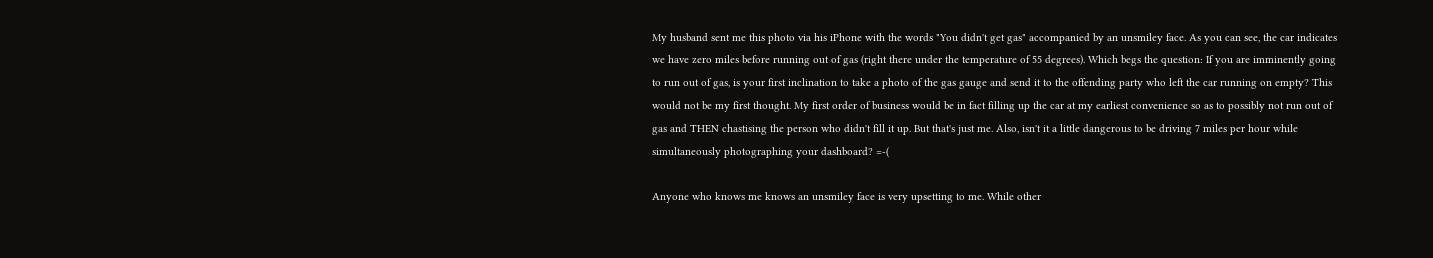My husband sent me this photo via his iPhone with the words "You didn't get gas" accompanied by an unsmiley face. As you can see, the car indicates we have zero miles before running out of gas (right there under the temperature of 55 degrees). Which begs the question: If you are imminently going to run out of gas, is your first inclination to take a photo of the gas gauge and send it to the offending party who left the car running on empty? This would not be my first thought. My first order of business would be in fact filling up the car at my earliest convenience so as to possibly not run out of gas and THEN chastising the person who didn't fill it up. But that's just me. Also, isn't it a little dangerous to be driving 7 miles per hour while simultaneously photographing your dashboard? =-(

Anyone who knows me knows an unsmiley face is very upsetting to me. While other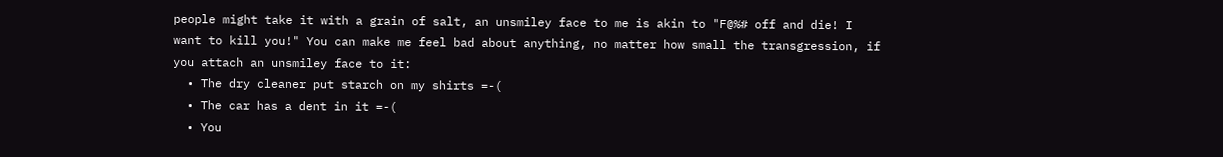people might take it with a grain of salt, an unsmiley face to me is akin to "F@%# off and die! I want to kill you!" You can make me feel bad about anything, no matter how small the transgression, if you attach an unsmiley face to it:
  • The dry cleaner put starch on my shirts =-(
  • The car has a dent in it =-(
  • You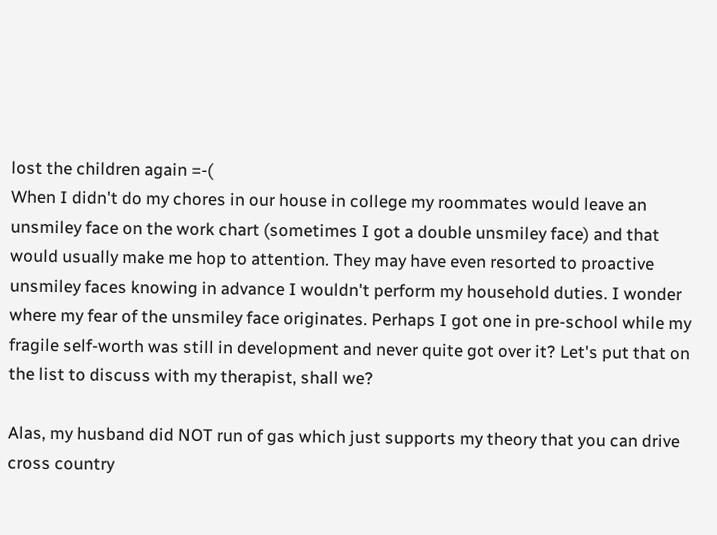lost the children again =-(
When I didn't do my chores in our house in college my roommates would leave an unsmiley face on the work chart (sometimes I got a double unsmiley face) and that would usually make me hop to attention. They may have even resorted to proactive unsmiley faces knowing in advance I wouldn't perform my household duties. I wonder where my fear of the unsmiley face originates. Perhaps I got one in pre-school while my fragile self-worth was still in development and never quite got over it? Let's put that on the list to discuss with my therapist, shall we?

Alas, my husband did NOT run of gas which just supports my theory that you can drive cross country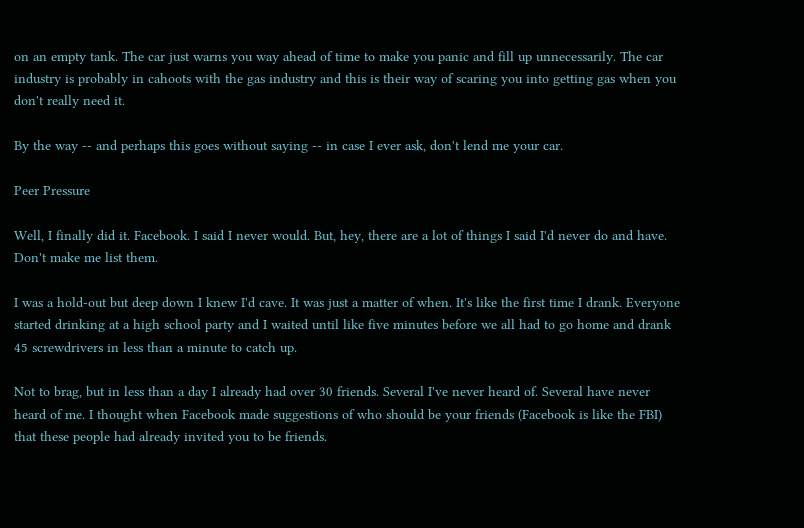on an empty tank. The car just warns you way ahead of time to make you panic and fill up unnecessarily. The car industry is probably in cahoots with the gas industry and this is their way of scaring you into getting gas when you don't really need it.

By the way -- and perhaps this goes without saying -- in case I ever ask, don't lend me your car.

Peer Pressure

Well, I finally did it. Facebook. I said I never would. But, hey, there are a lot of things I said I'd never do and have. Don't make me list them.

I was a hold-out but deep down I knew I'd cave. It was just a matter of when. It's like the first time I drank. Everyone started drinking at a high school party and I waited until like five minutes before we all had to go home and drank 45 screwdrivers in less than a minute to catch up.

Not to brag, but in less than a day I already had over 30 friends. Several I've never heard of. Several have never heard of me. I thought when Facebook made suggestions of who should be your friends (Facebook is like the FBI) that these people had already invited you to be friends.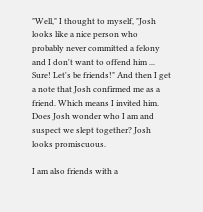"Well," I thought to myself, "Josh looks like a nice person who probably never committed a felony and I don't want to offend him ... Sure! Let's be friends!" And then I get a note that Josh confirmed me as a friend. Which means I invited him. Does Josh wonder who I am and suspect we slept together? Josh looks promiscuous.

I am also friends with a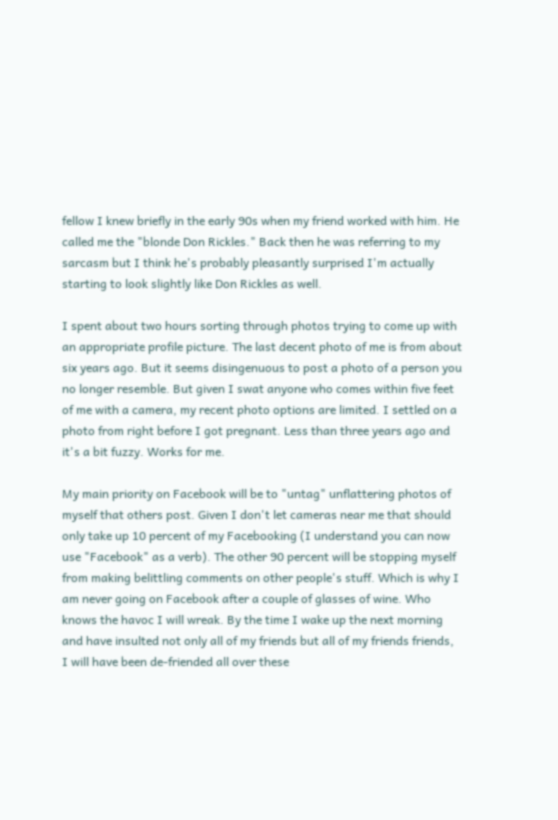fellow I knew briefly in the early 90s when my friend worked with him. He called me the "blonde Don Rickles." Back then he was referring to my sarcasm but I think he's probably pleasantly surprised I'm actually starting to look slightly like Don Rickles as well.

I spent about two hours sorting through photos trying to come up with an appropriate profile picture. The last decent photo of me is from about six years ago. But it seems disingenuous to post a photo of a person you no longer resemble. But given I swat anyone who comes within five feet of me with a camera, my recent photo options are limited. I settled on a photo from right before I got pregnant. Less than three years ago and it's a bit fuzzy. Works for me.

My main priority on Facebook will be to "untag" unflattering photos of myself that others post. Given I don't let cameras near me that should only take up 10 percent of my Facebooking (I understand you can now use "Facebook" as a verb). The other 90 percent will be stopping myself from making belittling comments on other people's stuff. Which is why I am never going on Facebook after a couple of glasses of wine. Who knows the havoc I will wreak. By the time I wake up the next morning and have insulted not only all of my friends but all of my friends friends, I will have been de-friended all over these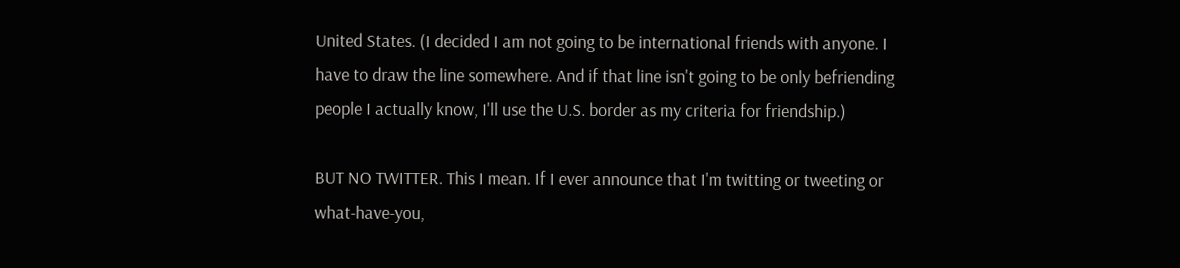United States. (I decided I am not going to be international friends with anyone. I have to draw the line somewhere. And if that line isn't going to be only befriending people I actually know, I'll use the U.S. border as my criteria for friendship.)

BUT NO TWITTER. This I mean. If I ever announce that I'm twitting or tweeting or what-have-you,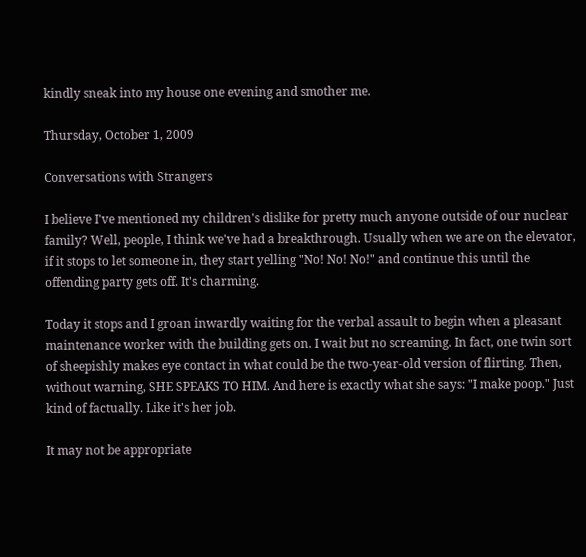kindly sneak into my house one evening and smother me.

Thursday, October 1, 2009

Conversations with Strangers

I believe I've mentioned my children's dislike for pretty much anyone outside of our nuclear family? Well, people, I think we've had a breakthrough. Usually when we are on the elevator, if it stops to let someone in, they start yelling "No! No! No!" and continue this until the offending party gets off. It's charming.

Today it stops and I groan inwardly waiting for the verbal assault to begin when a pleasant maintenance worker with the building gets on. I wait but no screaming. In fact, one twin sort of sheepishly makes eye contact in what could be the two-year-old version of flirting. Then, without warning, SHE SPEAKS TO HIM. And here is exactly what she says: "I make poop." Just kind of factually. Like it's her job.

It may not be appropriate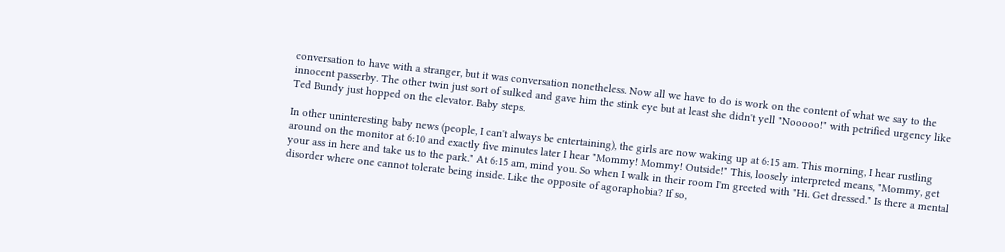conversation to have with a stranger, but it was conversation nonetheless. Now all we have to do is work on the content of what we say to the innocent passerby. The other twin just sort of sulked and gave him the stink eye but at least she didn't yell "Nooooo!" with petrified urgency like Ted Bundy just hopped on the elevator. Baby steps.

In other uninteresting baby news (people, I can't always be entertaining), the girls are now waking up at 6:15 am. This morning, I hear rustling around on the monitor at 6:10 and exactly five minutes later I hear "Mommy! Mommy! Outside!" This, loosely interpreted means, "Mommy, get your ass in here and take us to the park." At 6:15 am, mind you. So when I walk in their room I'm greeted with "Hi. Get dressed." Is there a mental disorder where one cannot tolerate being inside. Like the opposite of agoraphobia? If so,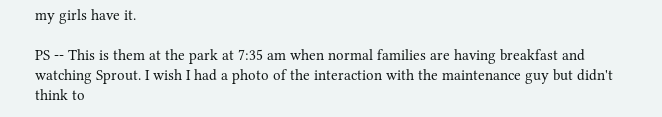my girls have it.

PS -- This is them at the park at 7:35 am when normal families are having breakfast and watching Sprout. I wish I had a photo of the interaction with the maintenance guy but didn't think to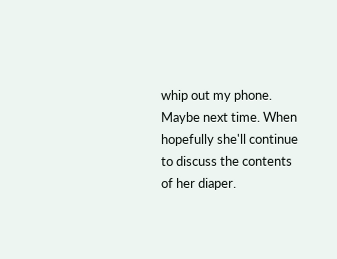whip out my phone. Maybe next time. When hopefully she'll continue to discuss the contents of her diaper.